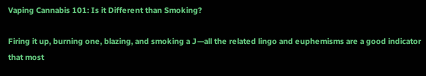Vaping Cannabis 101: Is it Different than Smoking?

Firing it up, burning one, blazing, and smoking a J—all the related lingo and euphemisms are a good indicator that most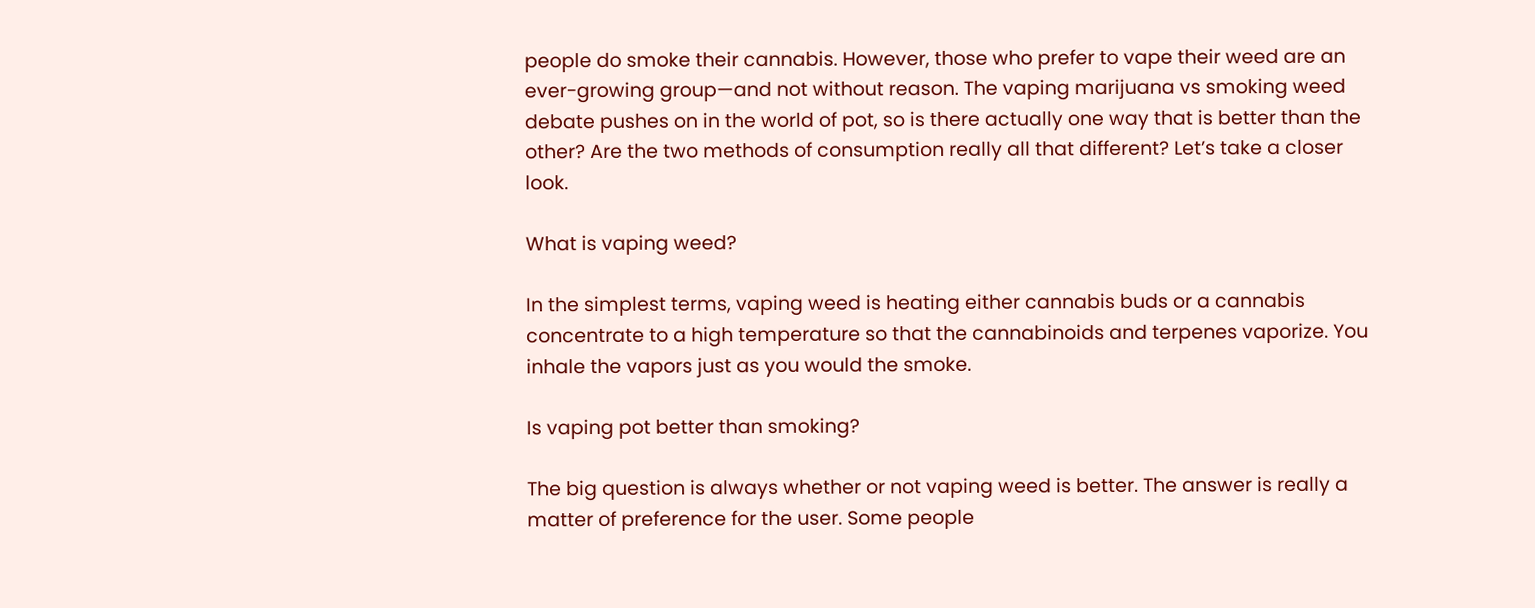people do smoke their cannabis. However, those who prefer to vape their weed are an ever-growing group—and not without reason. The vaping marijuana vs smoking weed debate pushes on in the world of pot, so is there actually one way that is better than the other? Are the two methods of consumption really all that different? Let’s take a closer look.

What is vaping weed?

In the simplest terms, vaping weed is heating either cannabis buds or a cannabis concentrate to a high temperature so that the cannabinoids and terpenes vaporize. You inhale the vapors just as you would the smoke.

Is vaping pot better than smoking?

The big question is always whether or not vaping weed is better. The answer is really a matter of preference for the user. Some people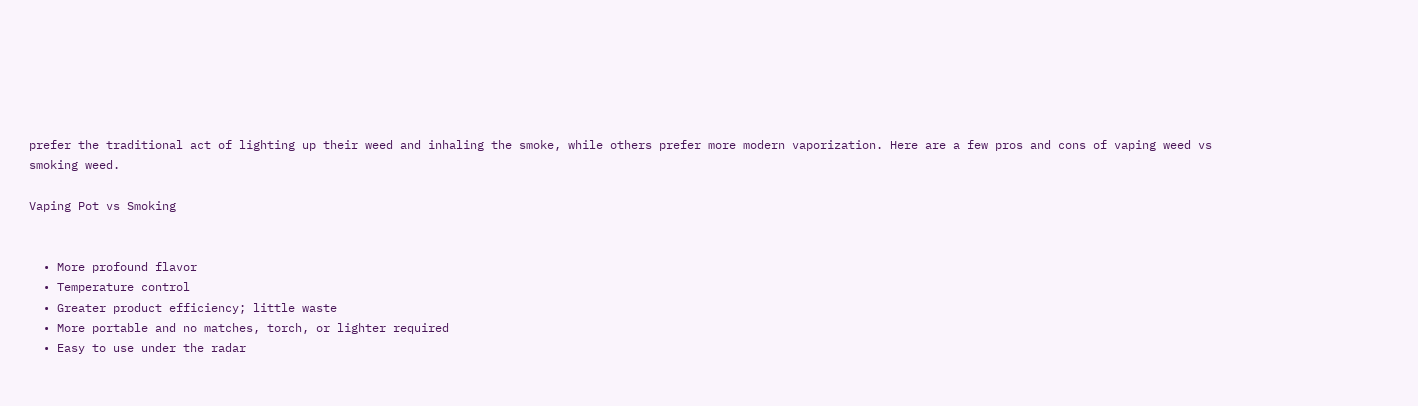prefer the traditional act of lighting up their weed and inhaling the smoke, while others prefer more modern vaporization. Here are a few pros and cons of vaping weed vs smoking weed.

Vaping Pot vs Smoking


  • More profound flavor
  • Temperature control
  • Greater product efficiency; little waste
  • More portable and no matches, torch, or lighter required
  • Easy to use under the radar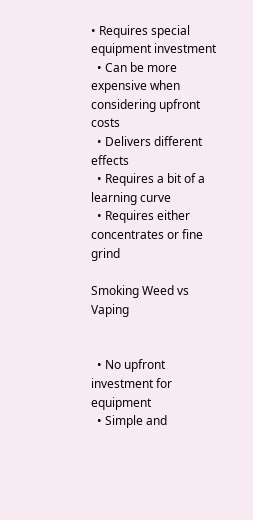• Requires special equipment investment
  • Can be more expensive when considering upfront costs
  • Delivers different effects
  • Requires a bit of a learning curve
  • Requires either concentrates or fine grind

Smoking Weed vs Vaping


  • No upfront investment for equipment
  • Simple and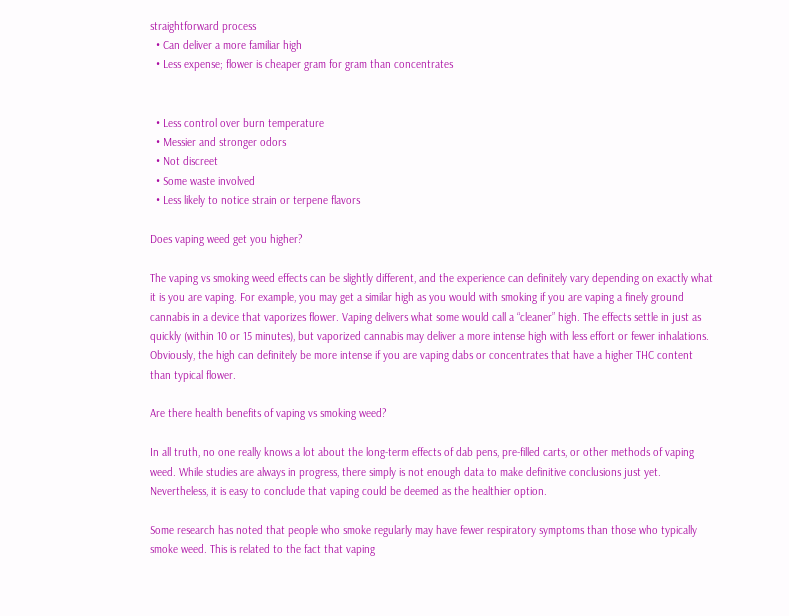straightforward process
  • Can deliver a more familiar high
  • Less expense; flower is cheaper gram for gram than concentrates


  • Less control over burn temperature
  • Messier and stronger odors
  • Not discreet
  • Some waste involved
  • Less likely to notice strain or terpene flavors

Does vaping weed get you higher?

The vaping vs smoking weed effects can be slightly different, and the experience can definitely vary depending on exactly what it is you are vaping. For example, you may get a similar high as you would with smoking if you are vaping a finely ground cannabis in a device that vaporizes flower. Vaping delivers what some would call a “cleaner” high. The effects settle in just as quickly (within 10 or 15 minutes), but vaporized cannabis may deliver a more intense high with less effort or fewer inhalations. Obviously, the high can definitely be more intense if you are vaping dabs or concentrates that have a higher THC content than typical flower.

Are there health benefits of vaping vs smoking weed?

In all truth, no one really knows a lot about the long-term effects of dab pens, pre-filled carts, or other methods of vaping weed. While studies are always in progress, there simply is not enough data to make definitive conclusions just yet. Nevertheless, it is easy to conclude that vaping could be deemed as the healthier option.

Some research has noted that people who smoke regularly may have fewer respiratory symptoms than those who typically smoke weed. This is related to the fact that vaping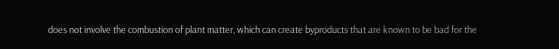does not involve the combustion of plant matter, which can create byproducts that are known to be bad for the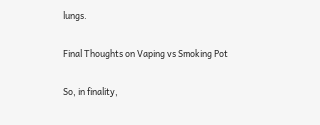lungs.

Final Thoughts on Vaping vs Smoking Pot

So, in finality,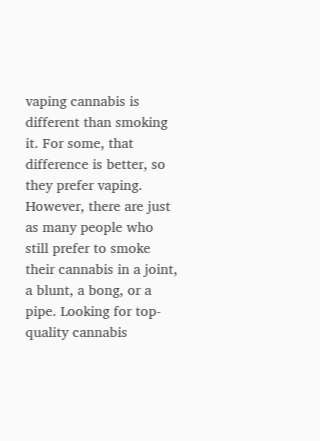vaping cannabis is different than smoking it. For some, that difference is better, so they prefer vaping. However, there are just as many people who still prefer to smoke their cannabis in a joint, a blunt, a bong, or a pipe. Looking for top-quality cannabis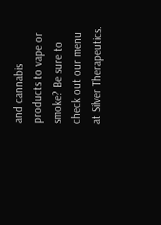and cannabis products to vape or smoke? Be sure to check out our menu at Silver Therapeutics.